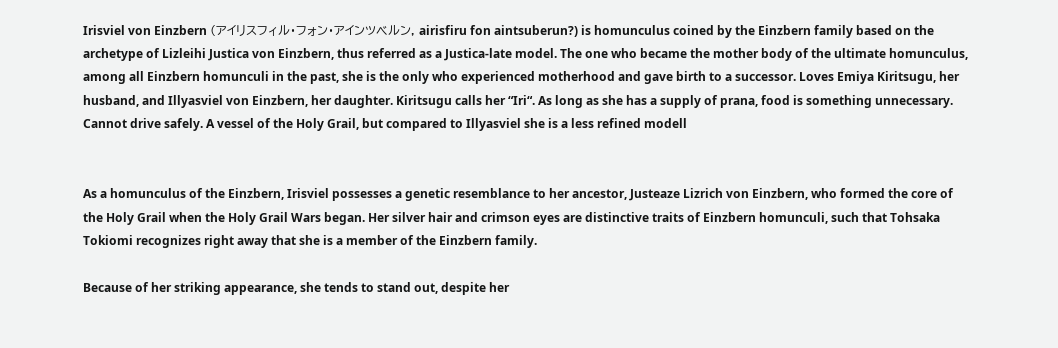Irisviel von Einzbern (アイリスフィル・フォン・アインツベルン, airisfiru fon aintsuberun?) is homunculus coined by the Einzbern family based on the archetype of Lizleihi Justica von Einzbern, thus referred as a Justica-late model. The one who became the mother body of the ultimate homunculus, among all Einzbern homunculi in the past, she is the only who experienced motherhood and gave birth to a successor. Loves Emiya Kiritsugu, her husband, and Illyasviel von Einzbern, her daughter. Kiritsugu calls her “Iri“. As long as she has a supply of prana, food is something unnecessary. Cannot drive safely. A vessel of the Holy Grail, but compared to Illyasviel she is a less refined modell


As a homunculus of the Einzbern, Irisviel possesses a genetic resemblance to her ancestor, Justeaze Lizrich von Einzbern, who formed the core of the Holy Grail when the Holy Grail Wars began. Her silver hair and crimson eyes are distinctive traits of Einzbern homunculi, such that Tohsaka Tokiomi recognizes right away that she is a member of the Einzbern family.

Because of her striking appearance, she tends to stand out, despite her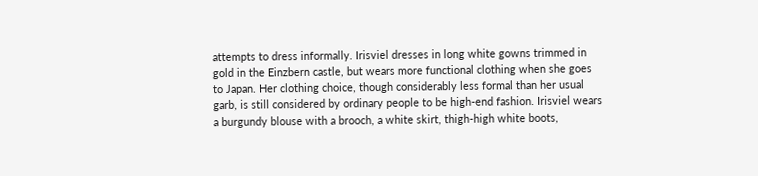attempts to dress informally. Irisviel dresses in long white gowns trimmed in gold in the Einzbern castle, but wears more functional clothing when she goes to Japan. Her clothing choice, though considerably less formal than her usual garb, is still considered by ordinary people to be high-end fashion. Irisviel wears a burgundy blouse with a brooch, a white skirt, thigh-high white boots,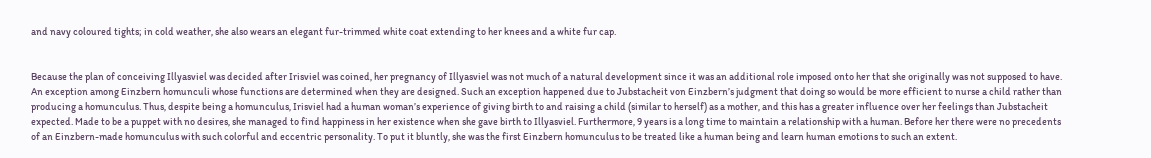and navy coloured tights; in cold weather, she also wears an elegant fur-trimmed white coat extending to her knees and a white fur cap.


Because the plan of conceiving Illyasviel was decided after Irisviel was coined, her pregnancy of Illyasviel was not much of a natural development since it was an additional role imposed onto her that she originally was not supposed to have. An exception among Einzbern homunculi whose functions are determined when they are designed. Such an exception happened due to Jubstacheit von Einzbern’s judgment that doing so would be more efficient to nurse a child rather than producing a homunculus. Thus, despite being a homunculus, Irisviel had a human woman’s experience of giving birth to and raising a child (similar to herself) as a mother, and this has a greater influence over her feelings than Jubstacheit expected. Made to be a puppet with no desires, she managed to find happiness in her existence when she gave birth to Illyasviel. Furthermore, 9 years is a long time to maintain a relationship with a human. Before her there were no precedents of an Einzbern-made homunculus with such colorful and eccentric personality. To put it bluntly, she was the first Einzbern homunculus to be treated like a human being and learn human emotions to such an extent.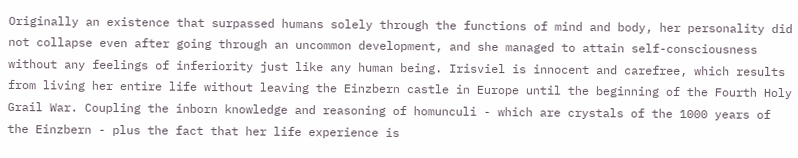Originally an existence that surpassed humans solely through the functions of mind and body, her personality did not collapse even after going through an uncommon development, and she managed to attain self-consciousness without any feelings of inferiority just like any human being. Irisviel is innocent and carefree, which results from living her entire life without leaving the Einzbern castle in Europe until the beginning of the Fourth Holy Grail War. Coupling the inborn knowledge and reasoning of homunculi - which are crystals of the 1000 years of the Einzbern - plus the fact that her life experience is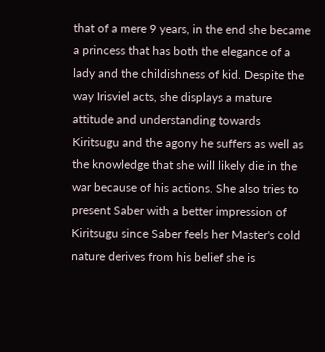that of a mere 9 years, in the end she became a princess that has both the elegance of a lady and the childishness of kid. Despite the way Irisviel acts, she displays a mature attitude and understanding towards Kiritsugu and the agony he suffers as well as the knowledge that she will likely die in the war because of his actions. She also tries to present Saber with a better impression of Kiritsugu since Saber feels her Master's cold nature derives from his belief she is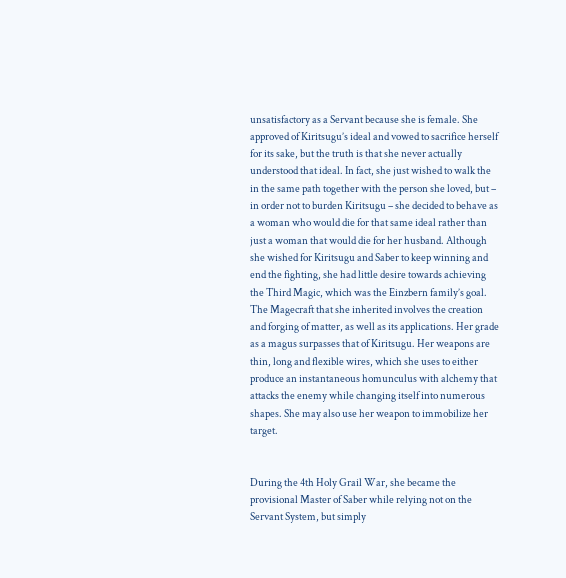unsatisfactory as a Servant because she is female. She approved of Kiritsugu’s ideal and vowed to sacrifice herself for its sake, but the truth is that she never actually understood that ideal. In fact, she just wished to walk the in the same path together with the person she loved, but – in order not to burden Kiritsugu – she decided to behave as a woman who would die for that same ideal rather than just a woman that would die for her husband. Although she wished for Kiritsugu and Saber to keep winning and end the fighting, she had little desire towards achieving the Third Magic, which was the Einzbern family’s goal. The Magecraft that she inherited involves the creation and forging of matter, as well as its applications. Her grade as a magus surpasses that of Kiritsugu. Her weapons are thin, long and flexible wires, which she uses to either produce an instantaneous homunculus with alchemy that attacks the enemy while changing itself into numerous shapes. She may also use her weapon to immobilize her target.


During the 4th Holy Grail War, she became the provisional Master of Saber while relying not on the Servant System, but simply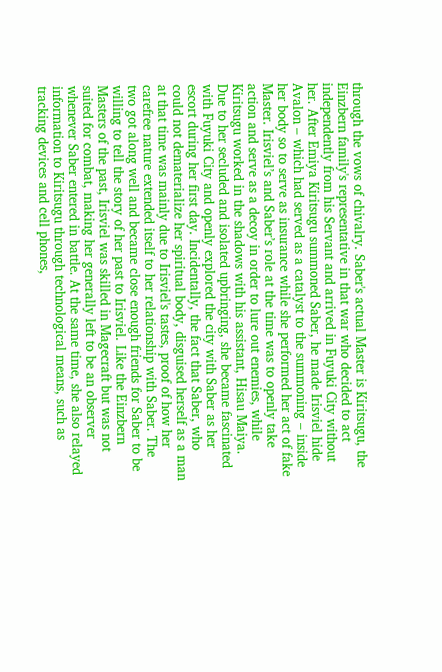through the vows of chivalry. Saber's actual Master is Kiritsugu, the Einzbern family's representative in that war who decided to act independently from his Servant and arrived in Fuyuki City without her. After Emiya Kiritsugu summoned Saber, he made Irisviel hide Avalon – which had served as a catalyst to the summoning – inside her body so to serve as insurance while she performed her act of fake Master. Irisviel’s and Saber’s role at the time was to openly take action and serve as a decoy in order to lure out enemies, while Kiritsugu worked in the shadows with his assistant, Hisau Maiya. Due to her secluded and isolated upbringing, she became fascinated with Fuyuki City and openly explored the city with Saber as her escort during her first day. Incidentally, the fact that Saber, who could not dematerialize her spiritual body, disguised herself as a man at that time was mainly due to Irisviel's tastes, proof of how her carefree nature extended itself to her relationship with Saber. The two got along well and became close enough friends for Saber to be willing to tell the story of her past to Irisviel. Like the Einzbern Masters of the past, Irisviel was skilled in Magecraft but was not suited for combat, making her generally left to be an observer whenever Saber entered in battle. At the same time, she also relayed information to Kiritsugu through technological means, such as tracking devices and cell phones,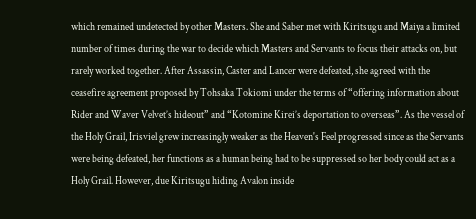which remained undetected by other Masters. She and Saber met with Kiritsugu and Maiya a limited number of times during the war to decide which Masters and Servants to focus their attacks on, but rarely worked together. After Assassin, Caster and Lancer were defeated, she agreed with the ceasefire agreement proposed by Tohsaka Tokiomi under the terms of “offering information about Rider and Waver Velvet’s hideout” and “Kotomine Kirei’s deportation to overseas”. As the vessel of the Holy Grail, Irisviel grew increasingly weaker as the Heaven's Feel progressed since as the Servants were being defeated, her functions as a human being had to be suppressed so her body could act as a Holy Grail. However, due Kiritsugu hiding Avalon inside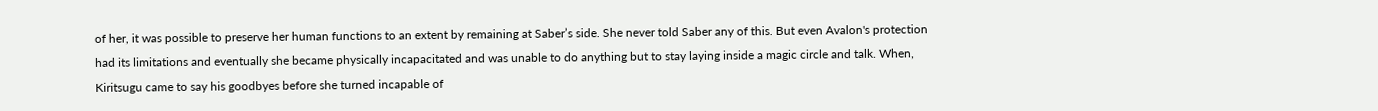of her, it was possible to preserve her human functions to an extent by remaining at Saber’s side. She never told Saber any of this. But even Avalon's protection had its limitations and eventually she became physically incapacitated and was unable to do anything but to stay laying inside a magic circle and talk. When, Kiritsugu came to say his goodbyes before she turned incapable of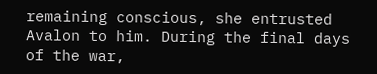remaining conscious, she entrusted Avalon to him. During the final days of the war,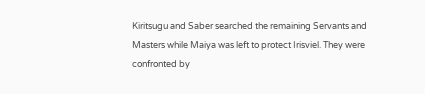Kiritsugu and Saber searched the remaining Servants and Masters while Maiya was left to protect Irisviel. They were confronted by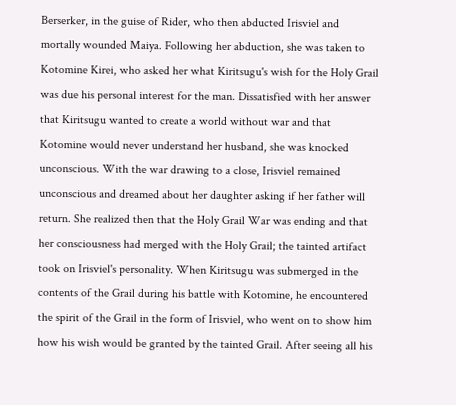Berserker, in the guise of Rider, who then abducted Irisviel and mortally wounded Maiya. Following her abduction, she was taken to Kotomine Kirei, who asked her what Kiritsugu's wish for the Holy Grail was due his personal interest for the man. Dissatisfied with her answer that Kiritsugu wanted to create a world without war and that Kotomine would never understand her husband, she was knocked unconscious. With the war drawing to a close, Irisviel remained unconscious and dreamed about her daughter asking if her father will return. She realized then that the Holy Grail War was ending and that her consciousness had merged with the Holy Grail; the tainted artifact took on Irisviel's personality. When Kiritsugu was submerged in the contents of the Grail during his battle with Kotomine, he encountered the spirit of the Grail in the form of Irisviel, who went on to show him how his wish would be granted by the tainted Grail. After seeing all his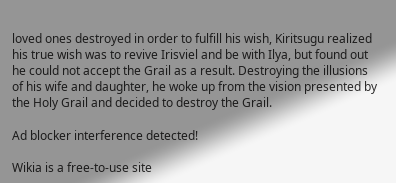loved ones destroyed in order to fulfill his wish, Kiritsugu realized his true wish was to revive Irisviel and be with Ilya, but found out he could not accept the Grail as a result. Destroying the illusions of his wife and daughter, he woke up from the vision presented by the Holy Grail and decided to destroy the Grail.

Ad blocker interference detected!

Wikia is a free-to-use site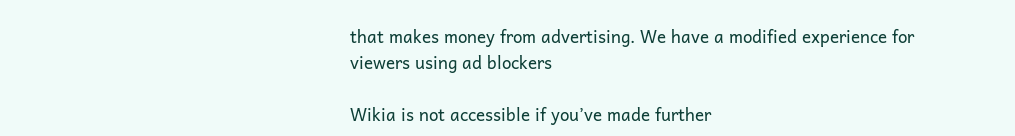that makes money from advertising. We have a modified experience for viewers using ad blockers

Wikia is not accessible if you’ve made further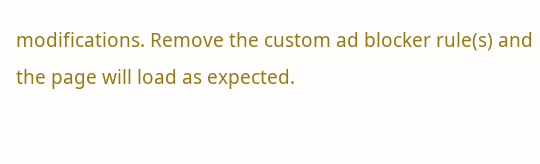modifications. Remove the custom ad blocker rule(s) and the page will load as expected.